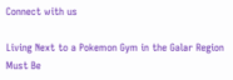Connect with us

Living Next to a Pokemon Gym in the Galar Region Must Be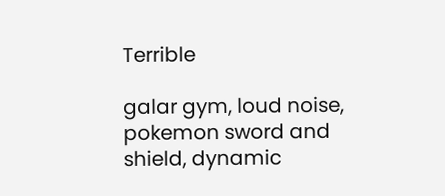Terrible

galar gym, loud noise, pokemon sword and shield, dynamic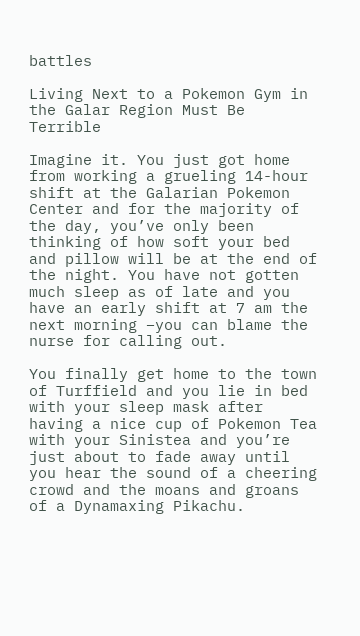battles

Living Next to a Pokemon Gym in the Galar Region Must Be Terrible

Imagine it. You just got home from working a grueling 14-hour shift at the Galarian Pokemon Center and for the majority of the day, you’ve only been thinking of how soft your bed and pillow will be at the end of the night. You have not gotten much sleep as of late and you have an early shift at 7 am the next morning –you can blame the nurse for calling out.

You finally get home to the town of Turffield and you lie in bed with your sleep mask after having a nice cup of Pokemon Tea with your Sinistea and you’re just about to fade away until you hear the sound of a cheering crowd and the moans and groans of a Dynamaxing Pikachu.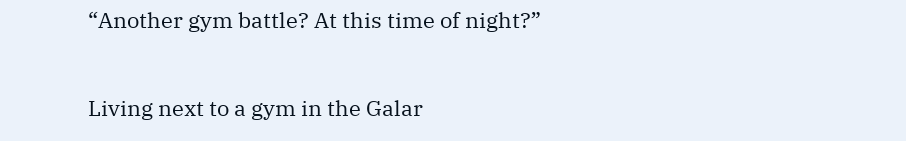“Another gym battle? At this time of night?”

Living next to a gym in the Galar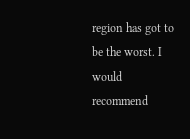region has got to be the worst. I would recommend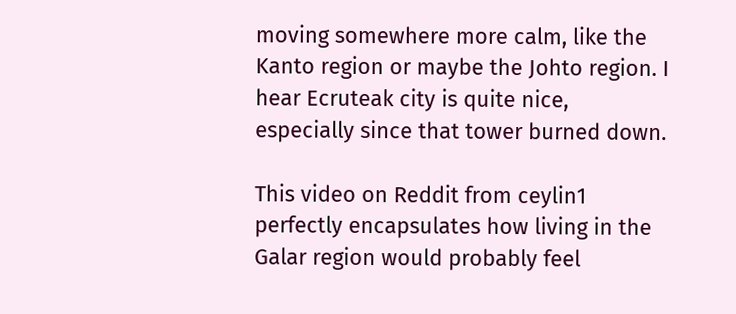moving somewhere more calm, like the Kanto region or maybe the Johto region. I hear Ecruteak city is quite nice, especially since that tower burned down.

This video on Reddit from ceylin1 perfectly encapsulates how living in the Galar region would probably feel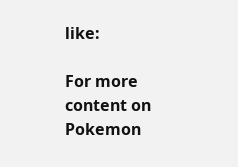like:

For more content on Pokemon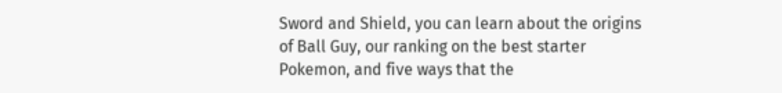Sword and Shield, you can learn about the origins of Ball Guy, our ranking on the best starter Pokemon, and five ways that the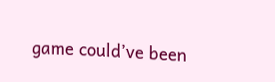game could’ve been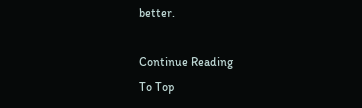better.

Continue Reading
To Top